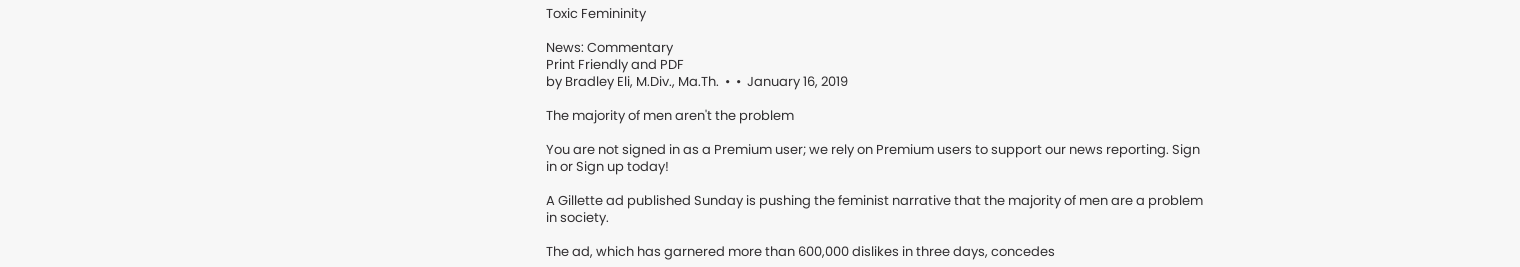Toxic Femininity

News: Commentary
Print Friendly and PDF
by Bradley Eli, M.Div., Ma.Th.  •  •  January 16, 2019

The majority of men aren't the problem

You are not signed in as a Premium user; we rely on Premium users to support our news reporting. Sign in or Sign up today!

A Gillette ad published Sunday is pushing the feminist narrative that the majority of men are a problem in society.

The ad, which has garnered more than 600,000 dislikes in three days, concedes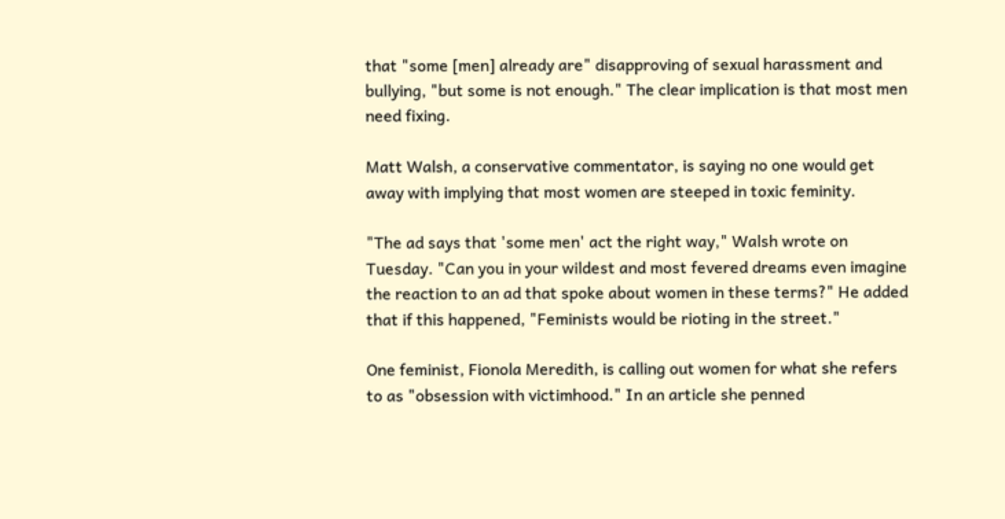that "some [men] already are" disapproving of sexual harassment and bullying, "but some is not enough." The clear implication is that most men need fixing.

Matt Walsh, a conservative commentator, is saying no one would get away with implying that most women are steeped in toxic feminity.

"The ad says that 'some men' act the right way," Walsh wrote on Tuesday. "Can you in your wildest and most fevered dreams even imagine the reaction to an ad that spoke about women in these terms?" He added that if this happened, "Feminists would be rioting in the street."

One feminist, Fionola Meredith, is calling out women for what she refers to as "obsession with victimhood." In an article she penned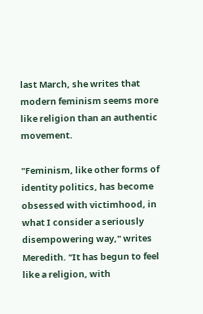last March, she writes that modern feminism seems more like religion than an authentic movement.

"Feminism, like other forms of identity politics, has become obsessed with victimhood, in what I consider a seriously disempowering way," writes Meredith. "It has begun to feel like a religion, with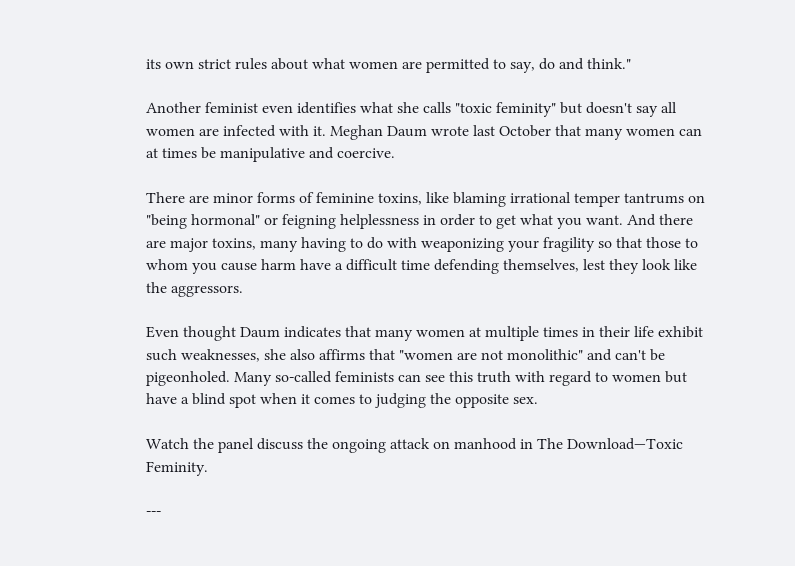its own strict rules about what women are permitted to say, do and think."

Another feminist even identifies what she calls "toxic feminity" but doesn't say all women are infected with it. Meghan Daum wrote last October that many women can at times be manipulative and coercive.

There are minor forms of feminine toxins, like blaming irrational temper tantrums on "being hormonal" or feigning helplessness in order to get what you want. And there are major toxins, many having to do with weaponizing your fragility so that those to whom you cause harm have a difficult time defending themselves, lest they look like the aggressors.

Even thought Daum indicates that many women at multiple times in their life exhibit such weaknesses, she also affirms that "women are not monolithic" and can't be pigeonholed. Many so-called feminists can see this truth with regard to women but have a blind spot when it comes to judging the opposite sex.

Watch the panel discuss the ongoing attack on manhood in The Download—Toxic Feminity.

---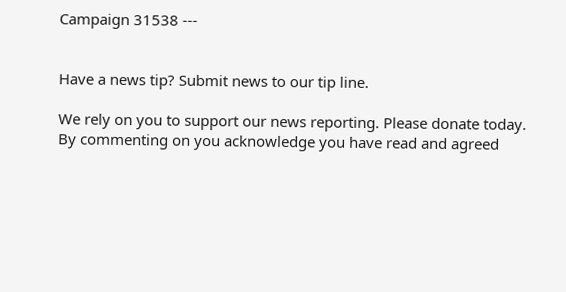Campaign 31538 ---


Have a news tip? Submit news to our tip line.

We rely on you to support our news reporting. Please donate today.
By commenting on you acknowledge you have read and agreed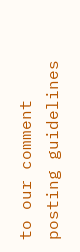to our comment posting guidelines